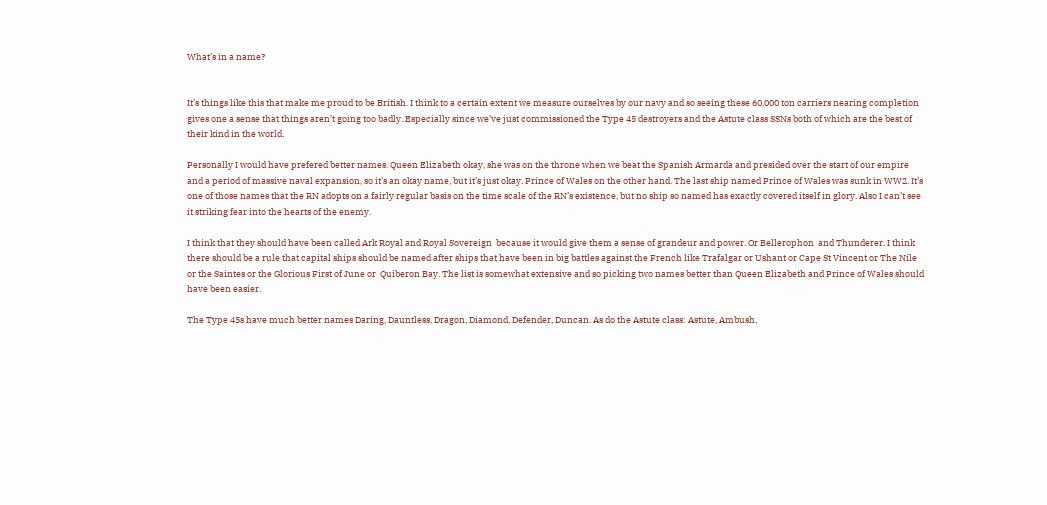What’s in a name?


It’s things like this that make me proud to be British. I think to a certain extent we measure ourselves by our navy and so seeing these 60,000 ton carriers nearing completion gives one a sense that things aren’t going too badly. Especially since we’ve just commissioned the Type 45 destroyers and the Astute class SSNs both of which are the best of their kind in the world.

Personally I would have prefered better names. Queen Elizabeth okay, she was on the throne when we beat the Spanish Armarda and presided over the start of our empire and a period of massive naval expansion, so it’s an okay name, but it’s just okay. Prince of Wales on the other hand. The last ship named Prince of Wales was sunk in WW2. It’s one of those names that the RN adopts on a fairly regular basis on the time scale of the RN’s existence, but no ship so named has exactly covered itself in glory. Also I can’t see it striking fear into the hearts of the enemy.

I think that they should have been called Ark Royal and Royal Sovereign  because it would give them a sense of grandeur and power. Or Bellerophon  and Thunderer. I think there should be a rule that capital ships should be named after ships that have been in big battles against the French like Trafalgar or Ushant or Cape St Vincent or The Nile or the Saintes or the Glorious First of June or  Quiberon Bay. The list is somewhat extensive and so picking two names better than Queen Elizabeth and Prince of Wales should have been easier.

The Type 45s have much better names Daring, Dauntless, Dragon, Diamond, Defender, Duncan. As do the Astute class: Astute, Ambush,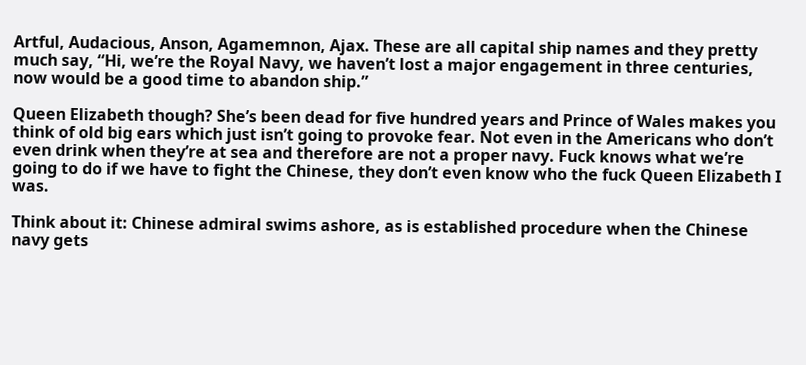Artful, Audacious, Anson, Agamemnon, Ajax. These are all capital ship names and they pretty much say, “Hi, we’re the Royal Navy, we haven’t lost a major engagement in three centuries, now would be a good time to abandon ship.”

Queen Elizabeth though? She’s been dead for five hundred years and Prince of Wales makes you think of old big ears which just isn’t going to provoke fear. Not even in the Americans who don’t even drink when they’re at sea and therefore are not a proper navy. Fuck knows what we’re going to do if we have to fight the Chinese, they don’t even know who the fuck Queen Elizabeth I was.

Think about it: Chinese admiral swims ashore, as is established procedure when the Chinese navy gets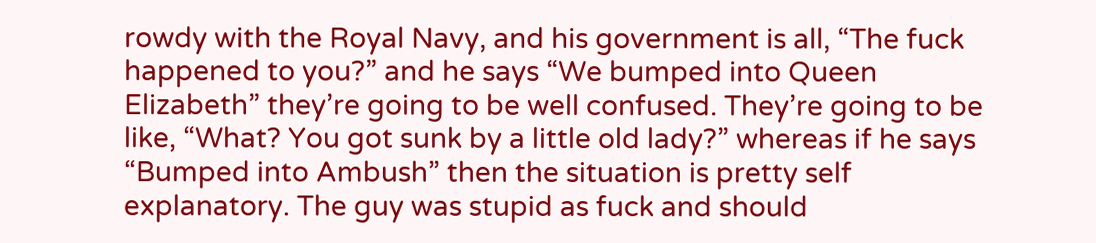rowdy with the Royal Navy, and his government is all, “The fuck happened to you?” and he says “We bumped into Queen Elizabeth” they’re going to be well confused. They’re going to be like, “What? You got sunk by a little old lady?” whereas if he says “Bumped into Ambush” then the situation is pretty self explanatory. The guy was stupid as fuck and should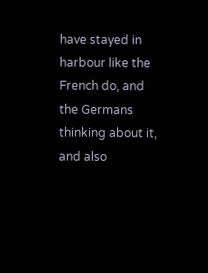have stayed in harbour like the French do, and the Germans thinking about it, and also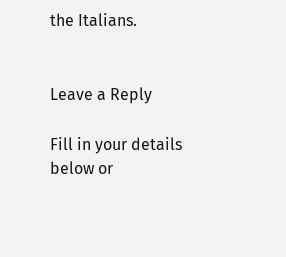the Italians.


Leave a Reply

Fill in your details below or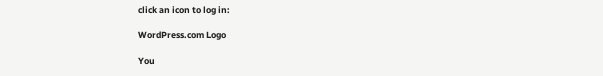click an icon to log in:

WordPress.com Logo

You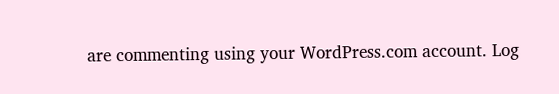are commenting using your WordPress.com account. Log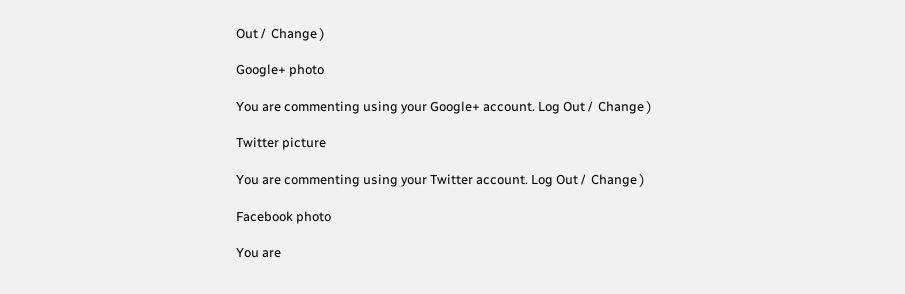Out /  Change )

Google+ photo

You are commenting using your Google+ account. Log Out /  Change )

Twitter picture

You are commenting using your Twitter account. Log Out /  Change )

Facebook photo

You are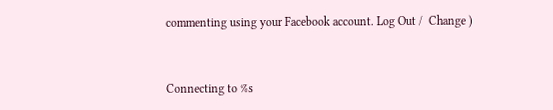commenting using your Facebook account. Log Out /  Change )


Connecting to %s